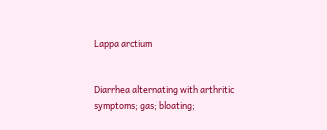Lappa arctium


Diarrhea alternating with arthritic symptoms; gas; bloating;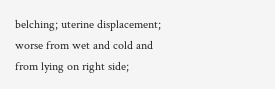belching; uterine displacement; worse from wet and cold and from lying on right side;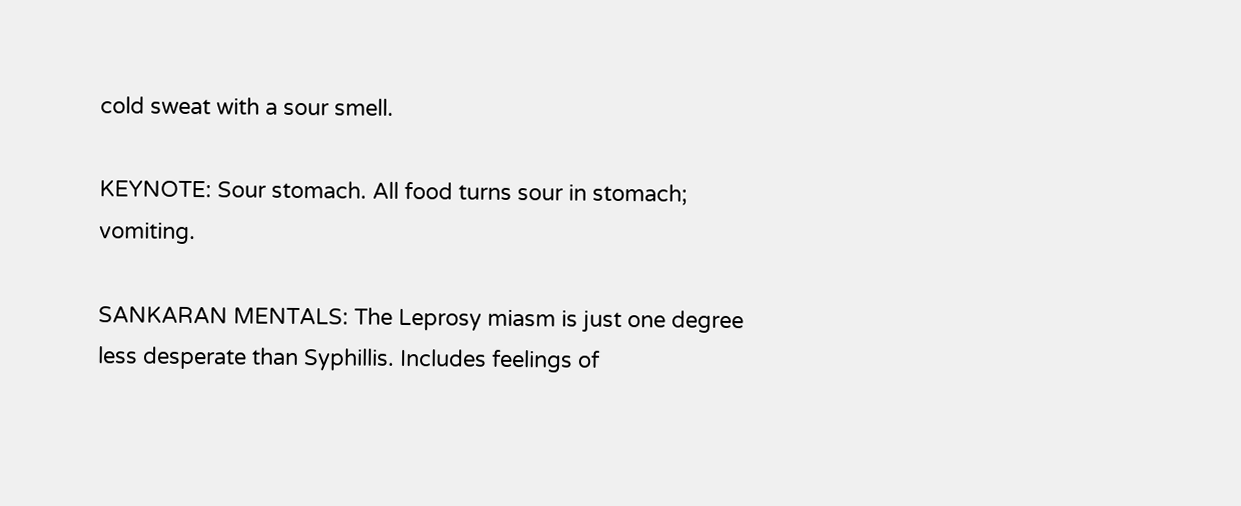cold sweat with a sour smell.

KEYNOTE: Sour stomach. All food turns sour in stomach; vomiting.

SANKARAN MENTALS: The Leprosy miasm is just one degree less desperate than Syphillis. Includes feelings of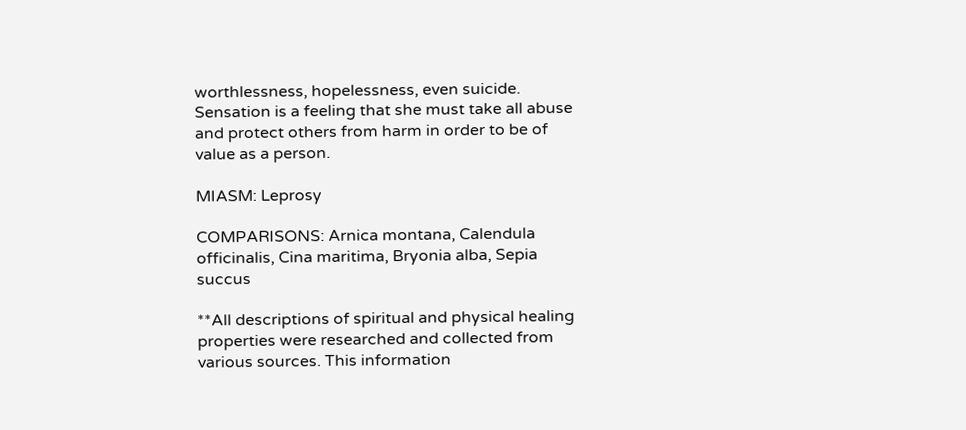worthlessness, hopelessness, even suicide. Sensation is a feeling that she must take all abuse and protect others from harm in order to be of value as a person.

MIASM: Leprosy

COMPARISONS: Arnica montana, Calendula officinalis, Cina maritima, Bryonia alba, Sepia succus

**All descriptions of spiritual and physical healing properties were researched and collected from various sources. This information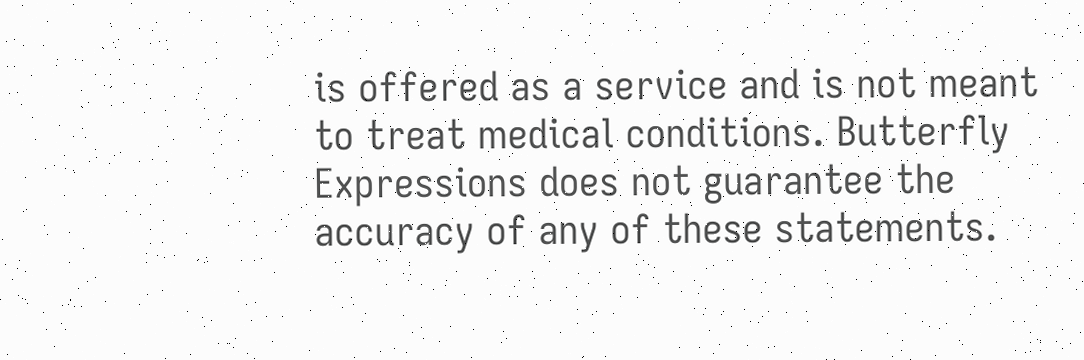is offered as a service and is not meant to treat medical conditions. Butterfly Expressions does not guarantee the accuracy of any of these statements.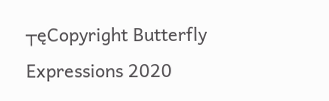┬ęCopyright Butterfly Expressions 2020